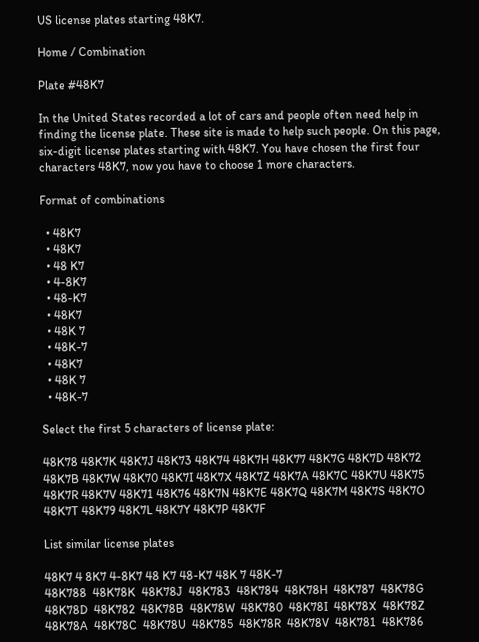US license plates starting 48K7.

Home / Combination

Plate #48K7

In the United States recorded a lot of cars and people often need help in finding the license plate. These site is made to help such people. On this page, six-digit license plates starting with 48K7. You have chosen the first four characters 48K7, now you have to choose 1 more characters.

Format of combinations

  • 48K7
  • 48K7
  • 48 K7
  • 4-8K7
  • 48-K7
  • 48K7
  • 48K 7
  • 48K-7
  • 48K7
  • 48K 7
  • 48K-7

Select the first 5 characters of license plate:

48K78 48K7K 48K7J 48K73 48K74 48K7H 48K77 48K7G 48K7D 48K72 48K7B 48K7W 48K70 48K7I 48K7X 48K7Z 48K7A 48K7C 48K7U 48K75 48K7R 48K7V 48K71 48K76 48K7N 48K7E 48K7Q 48K7M 48K7S 48K7O 48K7T 48K79 48K7L 48K7Y 48K7P 48K7F

List similar license plates

48K7 4 8K7 4-8K7 48 K7 48-K7 48K 7 48K-7
48K788  48K78K  48K78J  48K783  48K784  48K78H  48K787  48K78G  48K78D  48K782  48K78B  48K78W  48K780  48K78I  48K78X  48K78Z  48K78A  48K78C  48K78U  48K785  48K78R  48K78V  48K781  48K786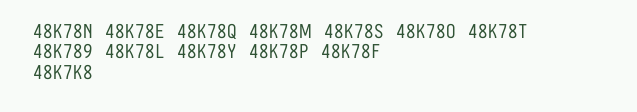48K78N  48K78E  48K78Q  48K78M  48K78S  48K78O  48K78T  48K789  48K78L  48K78Y  48K78P  48K78F
48K7K8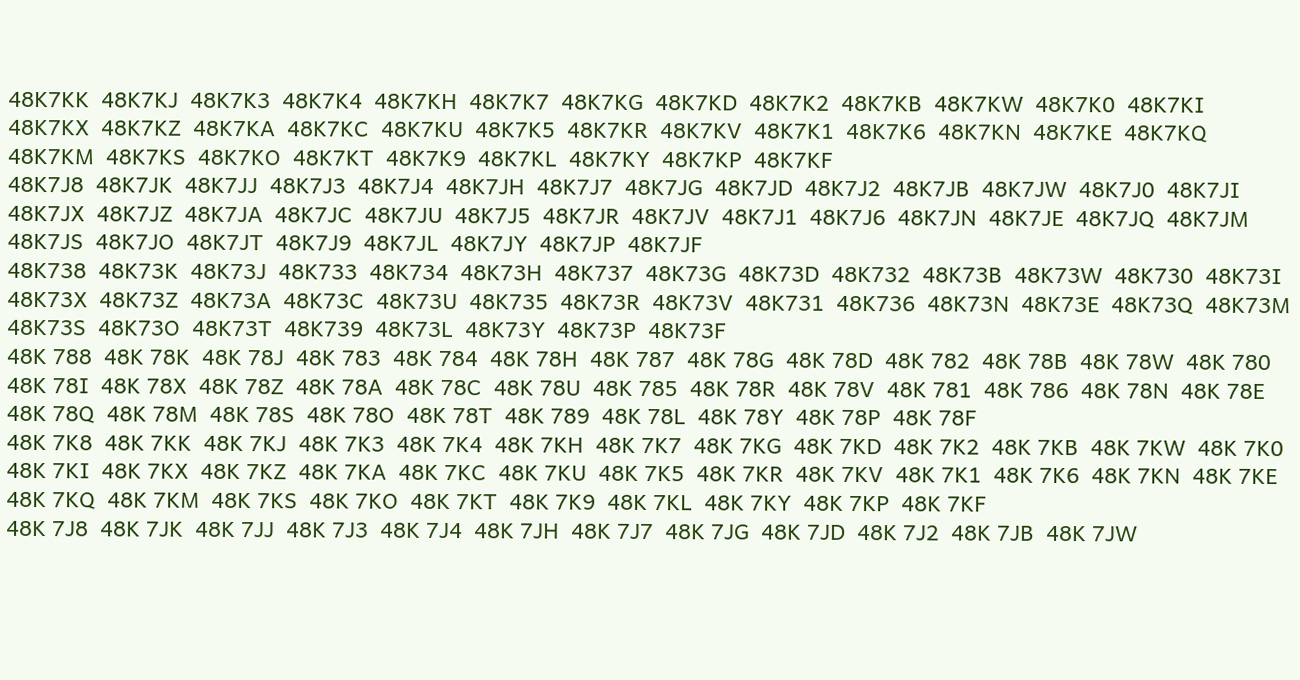48K7KK  48K7KJ  48K7K3  48K7K4  48K7KH  48K7K7  48K7KG  48K7KD  48K7K2  48K7KB  48K7KW  48K7K0  48K7KI  48K7KX  48K7KZ  48K7KA  48K7KC  48K7KU  48K7K5  48K7KR  48K7KV  48K7K1  48K7K6  48K7KN  48K7KE  48K7KQ  48K7KM  48K7KS  48K7KO  48K7KT  48K7K9  48K7KL  48K7KY  48K7KP  48K7KF
48K7J8  48K7JK  48K7JJ  48K7J3  48K7J4  48K7JH  48K7J7  48K7JG  48K7JD  48K7J2  48K7JB  48K7JW  48K7J0  48K7JI  48K7JX  48K7JZ  48K7JA  48K7JC  48K7JU  48K7J5  48K7JR  48K7JV  48K7J1  48K7J6  48K7JN  48K7JE  48K7JQ  48K7JM  48K7JS  48K7JO  48K7JT  48K7J9  48K7JL  48K7JY  48K7JP  48K7JF
48K738  48K73K  48K73J  48K733  48K734  48K73H  48K737  48K73G  48K73D  48K732  48K73B  48K73W  48K730  48K73I  48K73X  48K73Z  48K73A  48K73C  48K73U  48K735  48K73R  48K73V  48K731  48K736  48K73N  48K73E  48K73Q  48K73M  48K73S  48K73O  48K73T  48K739  48K73L  48K73Y  48K73P  48K73F
48K 788  48K 78K  48K 78J  48K 783  48K 784  48K 78H  48K 787  48K 78G  48K 78D  48K 782  48K 78B  48K 78W  48K 780  48K 78I  48K 78X  48K 78Z  48K 78A  48K 78C  48K 78U  48K 785  48K 78R  48K 78V  48K 781  48K 786  48K 78N  48K 78E  48K 78Q  48K 78M  48K 78S  48K 78O  48K 78T  48K 789  48K 78L  48K 78Y  48K 78P  48K 78F
48K 7K8  48K 7KK  48K 7KJ  48K 7K3  48K 7K4  48K 7KH  48K 7K7  48K 7KG  48K 7KD  48K 7K2  48K 7KB  48K 7KW  48K 7K0  48K 7KI  48K 7KX  48K 7KZ  48K 7KA  48K 7KC  48K 7KU  48K 7K5  48K 7KR  48K 7KV  48K 7K1  48K 7K6  48K 7KN  48K 7KE  48K 7KQ  48K 7KM  48K 7KS  48K 7KO  48K 7KT  48K 7K9  48K 7KL  48K 7KY  48K 7KP  48K 7KF
48K 7J8  48K 7JK  48K 7JJ  48K 7J3  48K 7J4  48K 7JH  48K 7J7  48K 7JG  48K 7JD  48K 7J2  48K 7JB  48K 7JW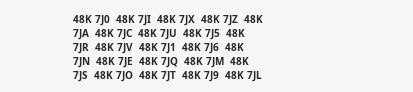48K 7J0  48K 7JI  48K 7JX  48K 7JZ  48K 7JA  48K 7JC  48K 7JU  48K 7J5  48K 7JR  48K 7JV  48K 7J1  48K 7J6  48K 7JN  48K 7JE  48K 7JQ  48K 7JM  48K 7JS  48K 7JO  48K 7JT  48K 7J9  48K 7JL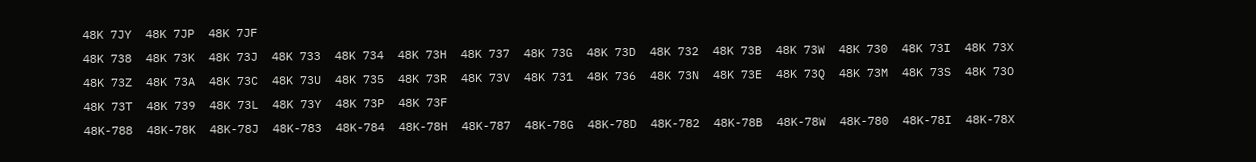48K 7JY  48K 7JP  48K 7JF
48K 738  48K 73K  48K 73J  48K 733  48K 734  48K 73H  48K 737  48K 73G  48K 73D  48K 732  48K 73B  48K 73W  48K 730  48K 73I  48K 73X  48K 73Z  48K 73A  48K 73C  48K 73U  48K 735  48K 73R  48K 73V  48K 731  48K 736  48K 73N  48K 73E  48K 73Q  48K 73M  48K 73S  48K 73O  48K 73T  48K 739  48K 73L  48K 73Y  48K 73P  48K 73F
48K-788  48K-78K  48K-78J  48K-783  48K-784  48K-78H  48K-787  48K-78G  48K-78D  48K-782  48K-78B  48K-78W  48K-780  48K-78I  48K-78X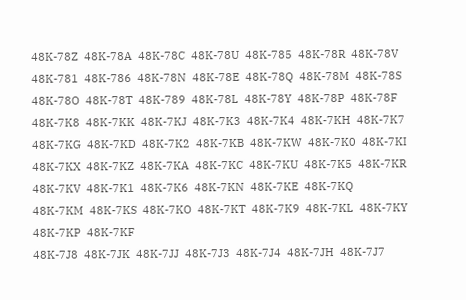48K-78Z  48K-78A  48K-78C  48K-78U  48K-785  48K-78R  48K-78V  48K-781  48K-786  48K-78N  48K-78E  48K-78Q  48K-78M  48K-78S  48K-78O  48K-78T  48K-789  48K-78L  48K-78Y  48K-78P  48K-78F
48K-7K8  48K-7KK  48K-7KJ  48K-7K3  48K-7K4  48K-7KH  48K-7K7  48K-7KG  48K-7KD  48K-7K2  48K-7KB  48K-7KW  48K-7K0  48K-7KI  48K-7KX  48K-7KZ  48K-7KA  48K-7KC  48K-7KU  48K-7K5  48K-7KR  48K-7KV  48K-7K1  48K-7K6  48K-7KN  48K-7KE  48K-7KQ  48K-7KM  48K-7KS  48K-7KO  48K-7KT  48K-7K9  48K-7KL  48K-7KY  48K-7KP  48K-7KF
48K-7J8  48K-7JK  48K-7JJ  48K-7J3  48K-7J4  48K-7JH  48K-7J7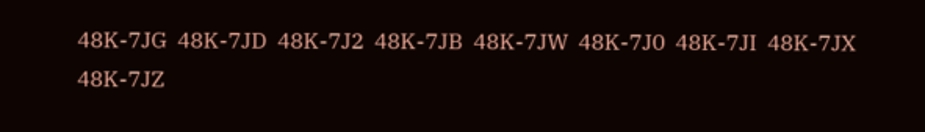48K-7JG  48K-7JD  48K-7J2  48K-7JB  48K-7JW  48K-7J0  48K-7JI  48K-7JX  48K-7JZ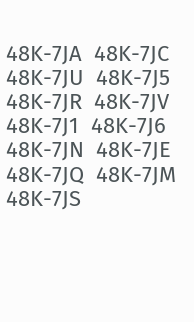48K-7JA  48K-7JC  48K-7JU  48K-7J5  48K-7JR  48K-7JV  48K-7J1  48K-7J6  48K-7JN  48K-7JE  48K-7JQ  48K-7JM  48K-7JS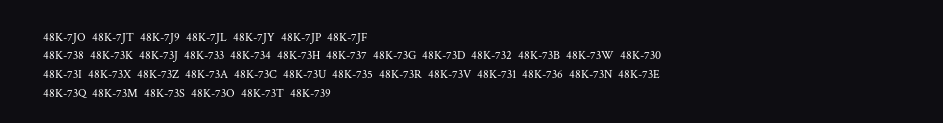48K-7JO  48K-7JT  48K-7J9  48K-7JL  48K-7JY  48K-7JP  48K-7JF
48K-738  48K-73K  48K-73J  48K-733  48K-734  48K-73H  48K-737  48K-73G  48K-73D  48K-732  48K-73B  48K-73W  48K-730  48K-73I  48K-73X  48K-73Z  48K-73A  48K-73C  48K-73U  48K-735  48K-73R  48K-73V  48K-731  48K-736  48K-73N  48K-73E  48K-73Q  48K-73M  48K-73S  48K-73O  48K-73T  48K-739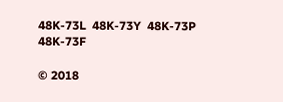48K-73L  48K-73Y  48K-73P  48K-73F

© 2018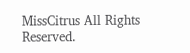MissCitrus All Rights Reserved.